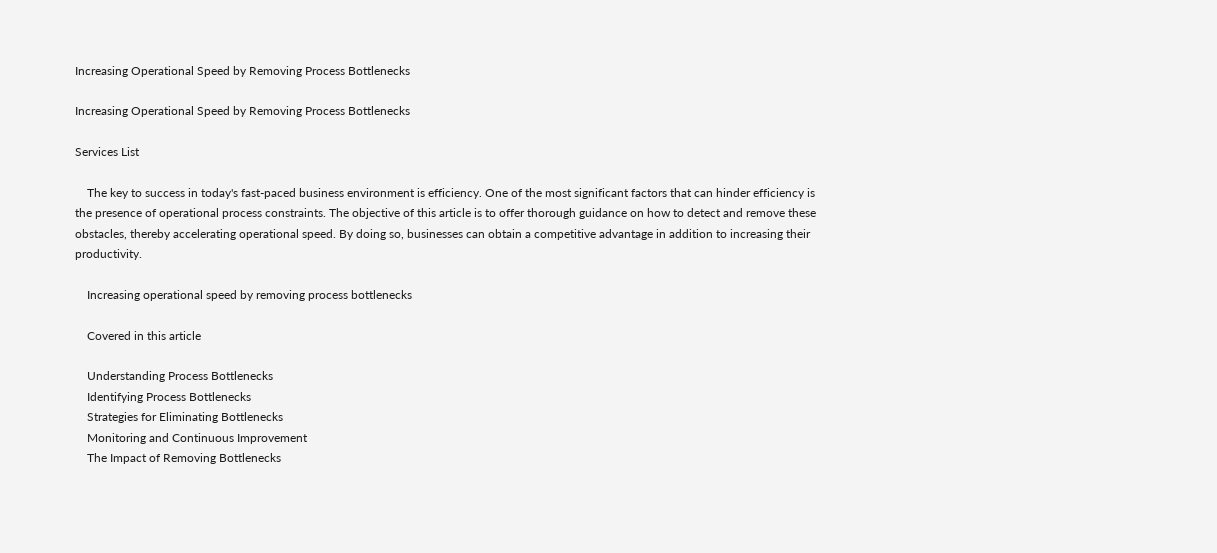Increasing Operational Speed by Removing Process Bottlenecks

Increasing Operational Speed by Removing Process Bottlenecks

Services List

    The key to success in today's fast-paced business environment is efficiency. One of the most significant factors that can hinder efficiency is the presence of operational process constraints. The objective of this article is to offer thorough guidance on how to detect and remove these obstacles, thereby accelerating operational speed. By doing so, businesses can obtain a competitive advantage in addition to increasing their productivity.

    Increasing operational speed by removing process bottlenecks

    Covered in this article

    Understanding Process Bottlenecks
    Identifying Process Bottlenecks
    Strategies for Eliminating Bottlenecks
    Monitoring and Continuous Improvement
    The Impact of Removing Bottlenecks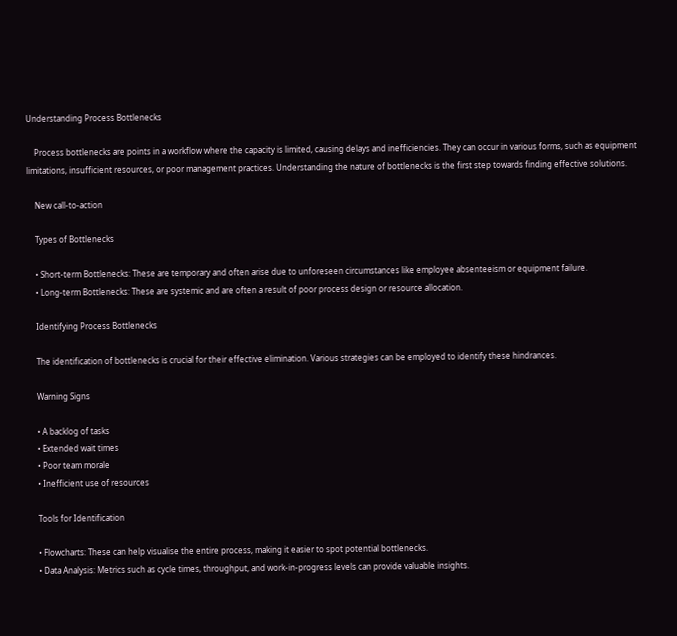Understanding Process Bottlenecks

    Process bottlenecks are points in a workflow where the capacity is limited, causing delays and inefficiencies. They can occur in various forms, such as equipment limitations, insufficient resources, or poor management practices. Understanding the nature of bottlenecks is the first step towards finding effective solutions.

    New call-to-action

    Types of Bottlenecks

    • Short-term Bottlenecks: These are temporary and often arise due to unforeseen circumstances like employee absenteeism or equipment failure.
    • Long-term Bottlenecks: These are systemic and are often a result of poor process design or resource allocation.

    Identifying Process Bottlenecks

    The identification of bottlenecks is crucial for their effective elimination. Various strategies can be employed to identify these hindrances.

    Warning Signs

    • A backlog of tasks
    • Extended wait times
    • Poor team morale
    • Inefficient use of resources

    Tools for Identification

    • Flowcharts: These can help visualise the entire process, making it easier to spot potential bottlenecks.
    • Data Analysis: Metrics such as cycle times, throughput, and work-in-progress levels can provide valuable insights.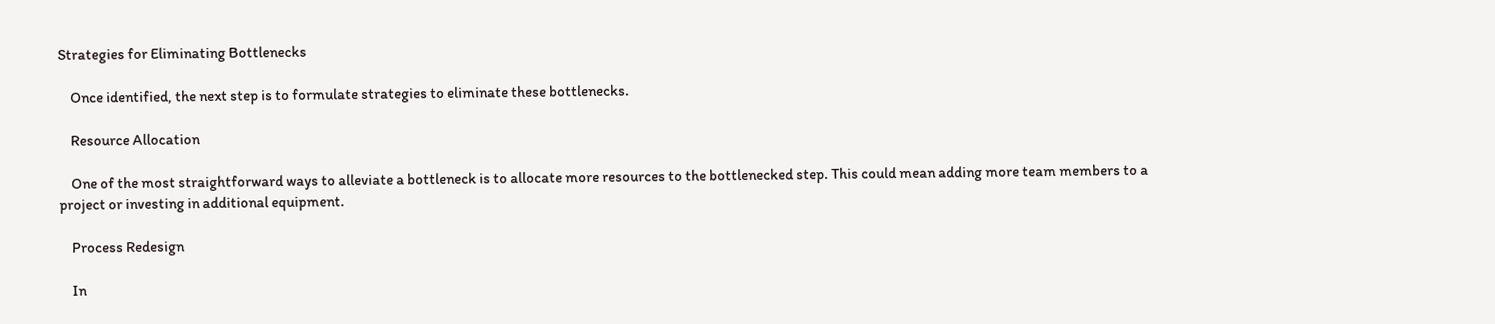Strategies for Eliminating Bottlenecks

    Once identified, the next step is to formulate strategies to eliminate these bottlenecks.

    Resource Allocation

    One of the most straightforward ways to alleviate a bottleneck is to allocate more resources to the bottlenecked step. This could mean adding more team members to a project or investing in additional equipment.

    Process Redesign

    In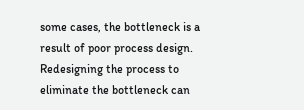some cases, the bottleneck is a result of poor process design. Redesigning the process to eliminate the bottleneck can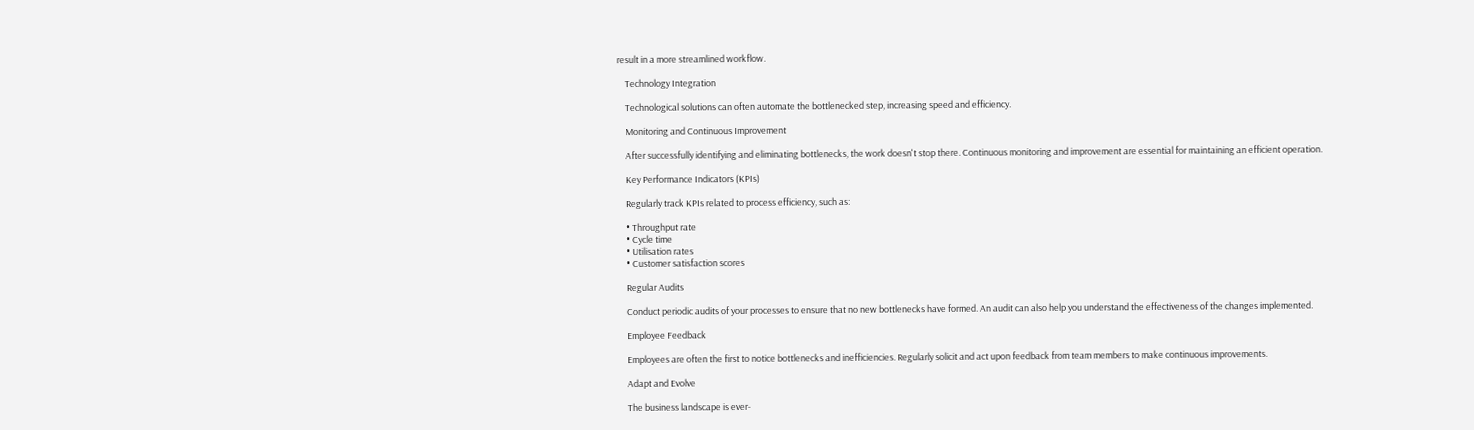result in a more streamlined workflow.

    Technology Integration

    Technological solutions can often automate the bottlenecked step, increasing speed and efficiency.

    Monitoring and Continuous Improvement

    After successfully identifying and eliminating bottlenecks, the work doesn't stop there. Continuous monitoring and improvement are essential for maintaining an efficient operation.

    Key Performance Indicators (KPIs)

    Regularly track KPIs related to process efficiency, such as:

    • Throughput rate
    • Cycle time
    • Utilisation rates
    • Customer satisfaction scores

    Regular Audits

    Conduct periodic audits of your processes to ensure that no new bottlenecks have formed. An audit can also help you understand the effectiveness of the changes implemented.

    Employee Feedback

    Employees are often the first to notice bottlenecks and inefficiencies. Regularly solicit and act upon feedback from team members to make continuous improvements.

    Adapt and Evolve

    The business landscape is ever-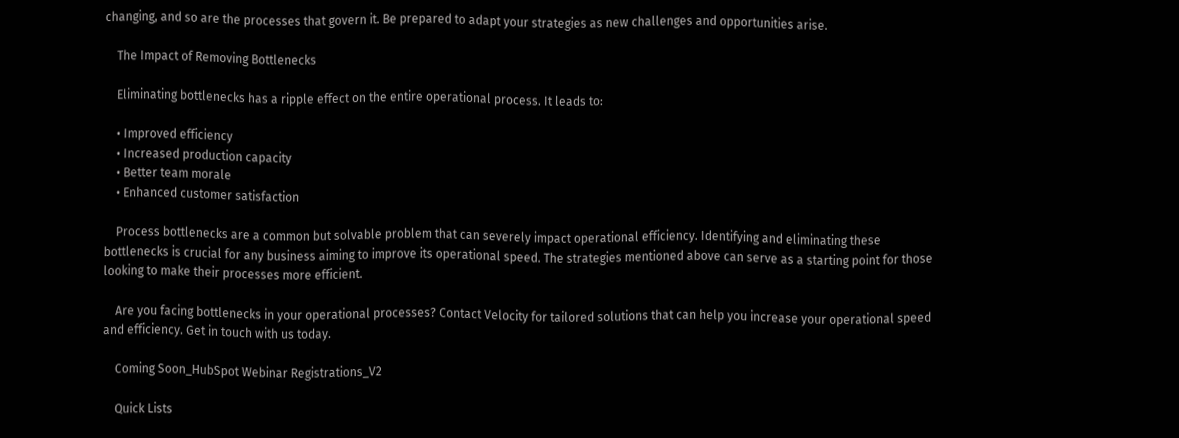changing, and so are the processes that govern it. Be prepared to adapt your strategies as new challenges and opportunities arise.

    The Impact of Removing Bottlenecks

    Eliminating bottlenecks has a ripple effect on the entire operational process. It leads to:

    • Improved efficiency
    • Increased production capacity
    • Better team morale
    • Enhanced customer satisfaction

    Process bottlenecks are a common but solvable problem that can severely impact operational efficiency. Identifying and eliminating these bottlenecks is crucial for any business aiming to improve its operational speed. The strategies mentioned above can serve as a starting point for those looking to make their processes more efficient.

    Are you facing bottlenecks in your operational processes? Contact Velocity for tailored solutions that can help you increase your operational speed and efficiency. Get in touch with us today.

    Coming Soon_HubSpot Webinar Registrations_V2

    Quick Lists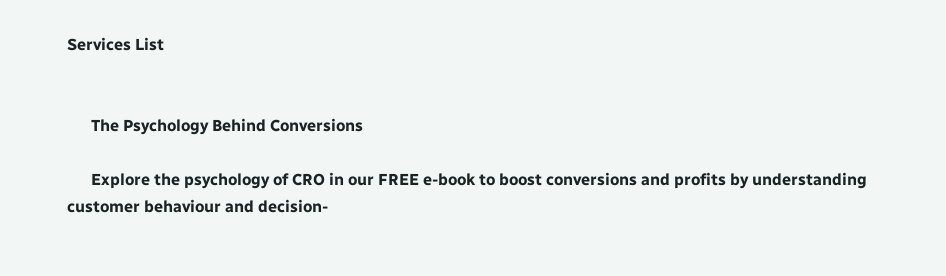Services List


      The Psychology Behind Conversions

      Explore the psychology of CRO in our FREE e-book to boost conversions and profits by understanding customer behaviour and decision-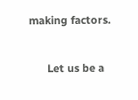making factors.


      Let us be a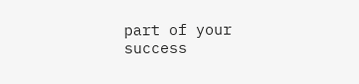part of your success